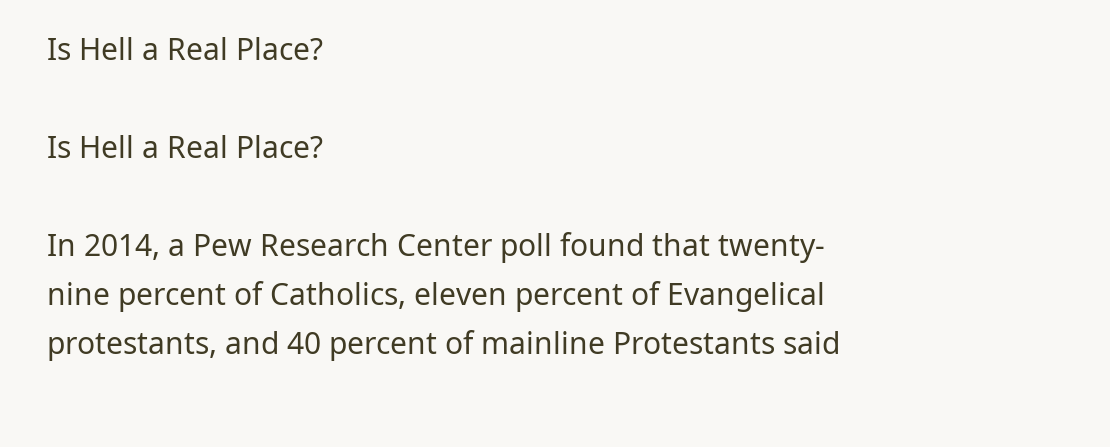Is Hell a Real Place?

Is Hell a Real Place?

In 2014, a Pew Research Center poll found that twenty-nine percent of Catholics, eleven percent of Evangelical protestants, and 40 percent of mainline Protestants said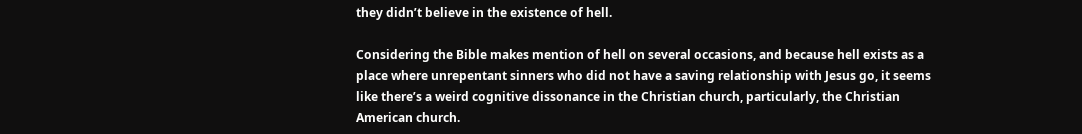they didn’t believe in the existence of hell.

Considering the Bible makes mention of hell on several occasions, and because hell exists as a place where unrepentant sinners who did not have a saving relationship with Jesus go, it seems like there’s a weird cognitive dissonance in the Christian church, particularly, the Christian American church.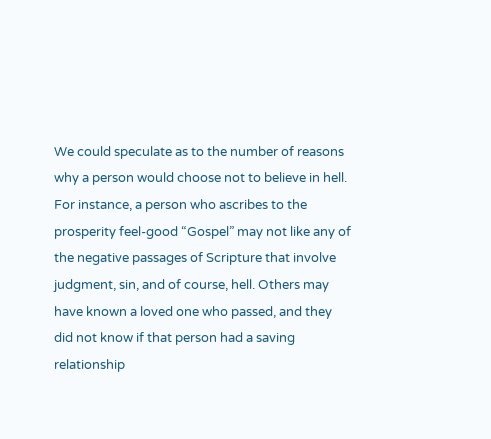We could speculate as to the number of reasons why a person would choose not to believe in hell. For instance, a person who ascribes to the prosperity feel-good “Gospel” may not like any of the negative passages of Scripture that involve judgment, sin, and of course, hell. Others may have known a loved one who passed, and they did not know if that person had a saving relationship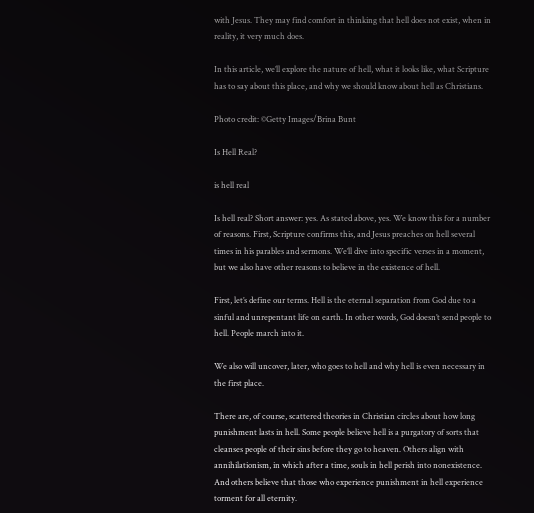with Jesus. They may find comfort in thinking that hell does not exist, when in reality, it very much does.

In this article, we’ll explore the nature of hell, what it looks like, what Scripture has to say about this place, and why we should know about hell as Christians.

Photo credit: ©Getty Images/Brina Bunt

Is Hell Real?

is hell real

Is hell real? Short answer: yes. As stated above, yes. We know this for a number of reasons. First, Scripture confirms this, and Jesus preaches on hell several times in his parables and sermons. We’ll dive into specific verses in a moment, but we also have other reasons to believe in the existence of hell.

First, let’s define our terms. Hell is the eternal separation from God due to a sinful and unrepentant life on earth. In other words, God doesn’t send people to hell. People march into it.

We also will uncover, later, who goes to hell and why hell is even necessary in the first place.

There are, of course, scattered theories in Christian circles about how long punishment lasts in hell. Some people believe hell is a purgatory of sorts that cleanses people of their sins before they go to heaven. Others align with annihilationism, in which after a time, souls in hell perish into nonexistence. And others believe that those who experience punishment in hell experience torment for all eternity.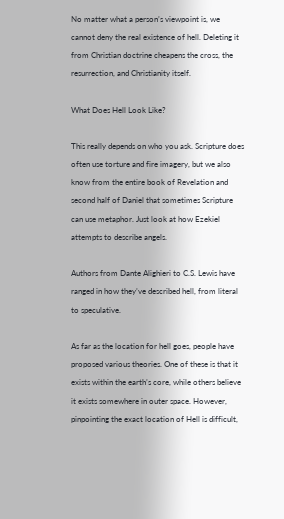No matter what a person’s viewpoint is, we cannot deny the real existence of hell. Deleting it from Christian doctrine cheapens the cross, the resurrection, and Christianity itself.

What Does Hell Look Like?

This really depends on who you ask. Scripture does often use torture and fire imagery, but we also know from the entire book of Revelation and second half of Daniel that sometimes Scripture can use metaphor. Just look at how Ezekiel attempts to describe angels.

Authors from Dante Alighieri to C.S. Lewis have ranged in how they’ve described hell, from literal to speculative.

As far as the location for hell goes, people have proposed various theories. One of these is that it exists within the earth’s core, while others believe it exists somewhere in outer space. However, pinpointing the exact location of Hell is difficult,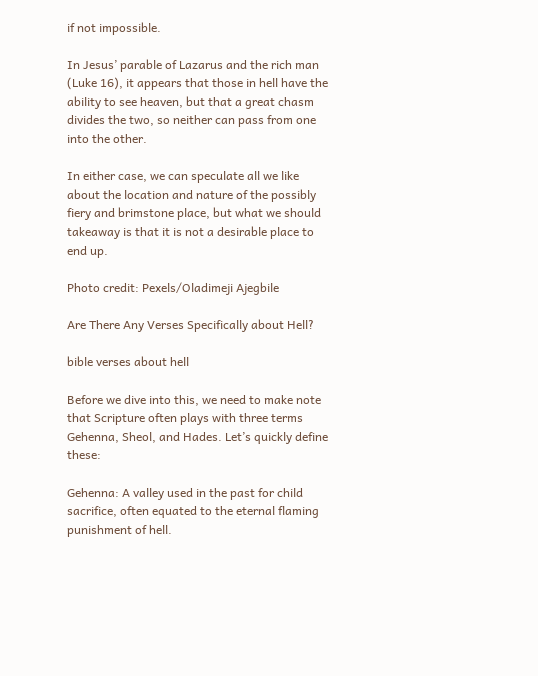if not impossible.

In Jesus’ parable of Lazarus and the rich man (Luke 16), it appears that those in hell have the ability to see heaven, but that a great chasm divides the two, so neither can pass from one into the other.

In either case, we can speculate all we like about the location and nature of the possibly fiery and brimstone place, but what we should takeaway is that it is not a desirable place to end up.

Photo credit: Pexels/Oladimeji Ajegbile

Are There Any Verses Specifically about Hell?

bible verses about hell

Before we dive into this, we need to make note that Scripture often plays with three terms Gehenna, Sheol, and Hades. Let’s quickly define these:

Gehenna: A valley used in the past for child sacrifice, often equated to the eternal flaming punishment of hell.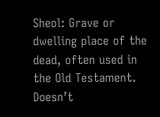Sheol: Grave or dwelling place of the dead, often used in the Old Testament. Doesn’t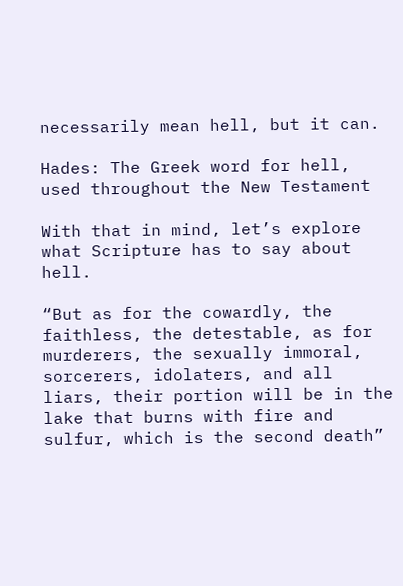necessarily mean hell, but it can.

Hades: The Greek word for hell, used throughout the New Testament

With that in mind, let’s explore what Scripture has to say about hell.

“But as for the cowardly, the faithless, the detestable, as for murderers, the sexually immoral, sorcerers, idolaters, and all liars, their portion will be in the lake that burns with fire and sulfur, which is the second death”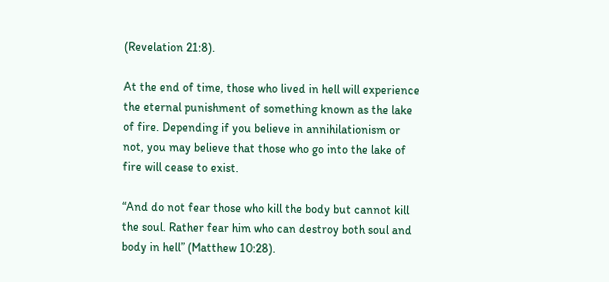(Revelation 21:8).

At the end of time, those who lived in hell will experience the eternal punishment of something known as the lake of fire. Depending if you believe in annihilationism or not, you may believe that those who go into the lake of fire will cease to exist.

“And do not fear those who kill the body but cannot kill the soul. Rather fear him who can destroy both soul and body in hell” (Matthew 10:28).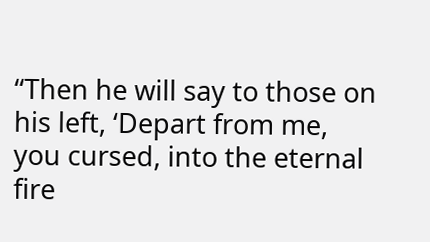“Then he will say to those on his left, ‘Depart from me, you cursed, into the eternal fire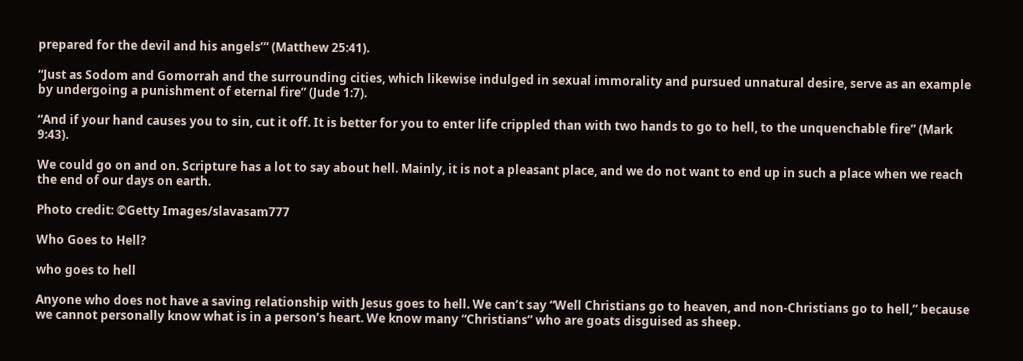prepared for the devil and his angels’” (Matthew 25:41).

“Just as Sodom and Gomorrah and the surrounding cities, which likewise indulged in sexual immorality and pursued unnatural desire, serve as an example by undergoing a punishment of eternal fire” (Jude 1:7).

“And if your hand causes you to sin, cut it off. It is better for you to enter life crippled than with two hands to go to hell, to the unquenchable fire” (Mark 9:43).

We could go on and on. Scripture has a lot to say about hell. Mainly, it is not a pleasant place, and we do not want to end up in such a place when we reach the end of our days on earth.

Photo credit: ©Getty Images/slavasam777

Who Goes to Hell?

who goes to hell

Anyone who does not have a saving relationship with Jesus goes to hell. We can’t say “Well Christians go to heaven, and non-Christians go to hell,” because we cannot personally know what is in a person’s heart. We know many “Christians” who are goats disguised as sheep.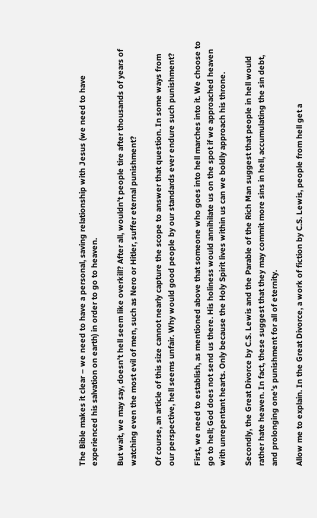The Bible makes it clear – we need to have a personal, saving relationship with Jesus (we need to have experienced his salvation on earth) in order to go to heaven.

But wait, we may say, doesn’t hell seem like overkill? After all, wouldn’t people tire after thousands of years of watching even the most evil of men, such as Nero or Hitler, suffer eternal punishment?

Of course, an article of this size cannot nearly capture the scope to answer that question. In some ways from our perspective, hell seems unfair. Why would good people by our standards ever endure such punishment?

First, we need to establish, as mentioned above that someone who goes into hell marches into it. We choose to go to hell; God does not send us there. His holiness would annihilate us on the spot if we approached heaven with unrepentant hearts. Only because the Holy Spirit lives within us can we boldly approach his throne.

Secondly, the Great Divorce by C.S. Lewis and the Parable of the Rich Man suggest that people in hell would rather hate heaven. In fact, these suggest that they may commit more sins in hell, accumulating the sin debt, and prolonging one’s punishment for all of eternity.

Allow me to explain. In the Great Divorce, a work of fiction by C.S. Lewis, people from hell get a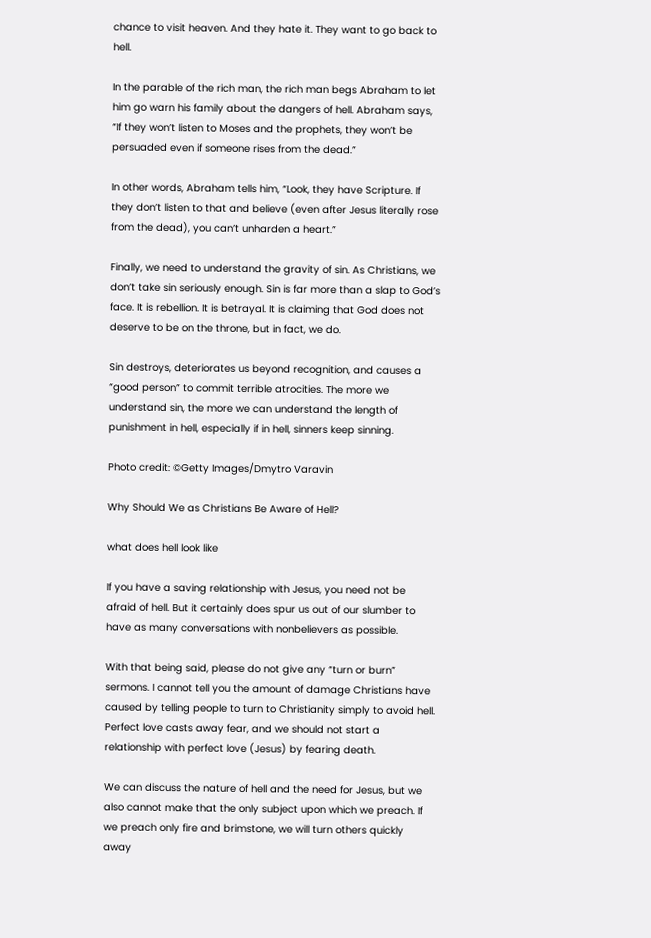chance to visit heaven. And they hate it. They want to go back to hell.

In the parable of the rich man, the rich man begs Abraham to let him go warn his family about the dangers of hell. Abraham says, “If they won’t listen to Moses and the prophets, they won’t be persuaded even if someone rises from the dead.”

In other words, Abraham tells him, “Look, they have Scripture. If they don’t listen to that and believe (even after Jesus literally rose from the dead), you can’t unharden a heart.”

Finally, we need to understand the gravity of sin. As Christians, we don’t take sin seriously enough. Sin is far more than a slap to God’s face. It is rebellion. It is betrayal. It is claiming that God does not deserve to be on the throne, but in fact, we do.

Sin destroys, deteriorates us beyond recognition, and causes a “good person” to commit terrible atrocities. The more we understand sin, the more we can understand the length of punishment in hell, especially if in hell, sinners keep sinning.

Photo credit: ©Getty Images/Dmytro Varavin

Why Should We as Christians Be Aware of Hell?

what does hell look like

If you have a saving relationship with Jesus, you need not be afraid of hell. But it certainly does spur us out of our slumber to have as many conversations with nonbelievers as possible.

With that being said, please do not give any “turn or burn” sermons. I cannot tell you the amount of damage Christians have caused by telling people to turn to Christianity simply to avoid hell. Perfect love casts away fear, and we should not start a relationship with perfect love (Jesus) by fearing death.

We can discuss the nature of hell and the need for Jesus, but we also cannot make that the only subject upon which we preach. If we preach only fire and brimstone, we will turn others quickly away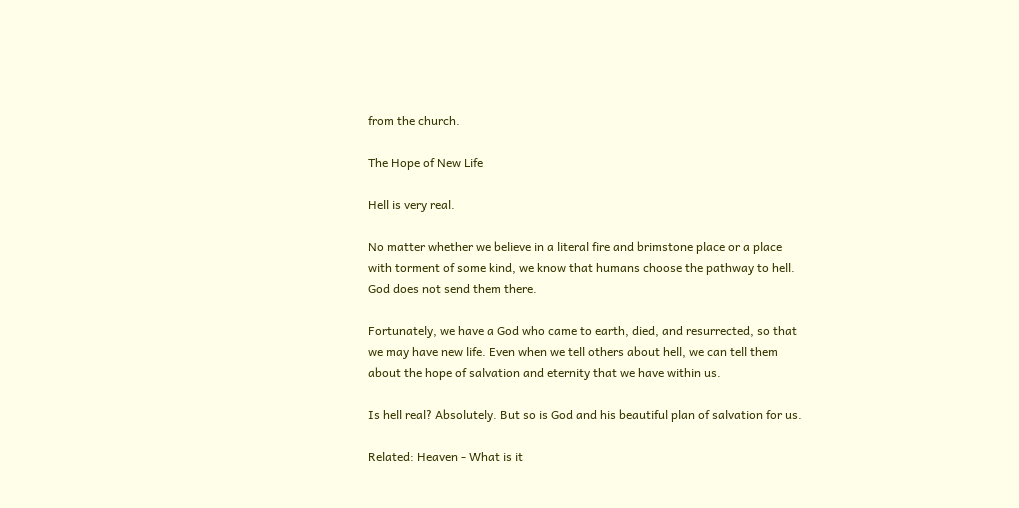from the church.

The Hope of New Life

Hell is very real.

No matter whether we believe in a literal fire and brimstone place or a place with torment of some kind, we know that humans choose the pathway to hell. God does not send them there.

Fortunately, we have a God who came to earth, died, and resurrected, so that we may have new life. Even when we tell others about hell, we can tell them about the hope of salvation and eternity that we have within us.

Is hell real? Absolutely. But so is God and his beautiful plan of salvation for us.

Related: Heaven - What is it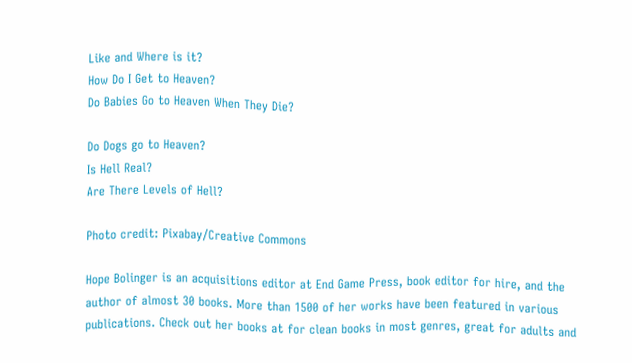Like and Where is it?
How Do I Get to Heaven?
Do Babies Go to Heaven When They Die?

Do Dogs go to Heaven?
Is Hell Real?
Are There Levels of Hell?

Photo credit: Pixabay/Creative Commons

Hope Bolinger is an acquisitions editor at End Game Press, book editor for hire, and the author of almost 30 books. More than 1500 of her works have been featured in various publications. Check out her books at for clean books in most genres, great for adults and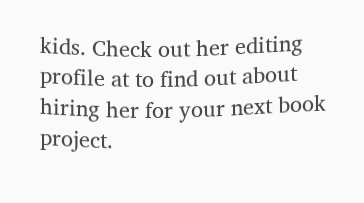kids. Check out her editing profile at to find out about hiring her for your next book project.